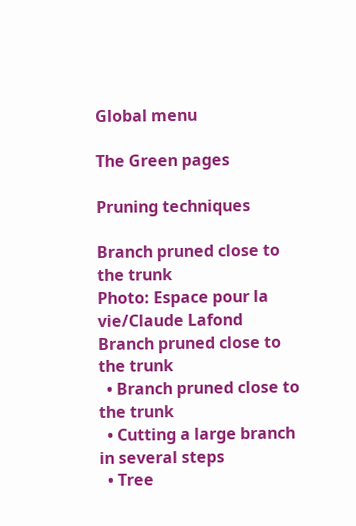Global menu

The Green pages

Pruning techniques

Branch pruned close to the trunk
Photo: Espace pour la vie/Claude Lafond
Branch pruned close to the trunk
  • Branch pruned close to the trunk
  • Cutting a large branch in several steps
  • Tree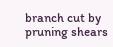branch cut by pruning shears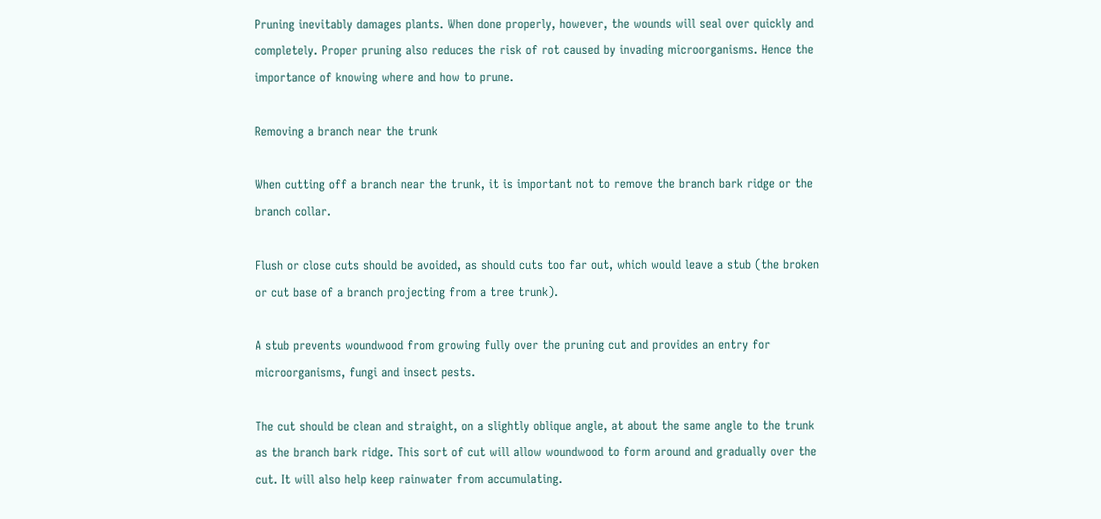Pruning inevitably damages plants. When done properly, however, the wounds will seal over quickly and completely. Proper pruning also reduces the risk of rot caused by invading microorganisms. Hence the importance of knowing where and how to prune.

Removing a branch near the trunk

When cutting off a branch near the trunk, it is important not to remove the branch bark ridge or the branch collar.

Flush or close cuts should be avoided, as should cuts too far out, which would leave a stub (the broken or cut base of a branch projecting from a tree trunk).

A stub prevents woundwood from growing fully over the pruning cut and provides an entry for microorganisms, fungi and insect pests.

The cut should be clean and straight, on a slightly oblique angle, at about the same angle to the trunk as the branch bark ridge. This sort of cut will allow woundwood to form around and gradually over the cut. It will also help keep rainwater from accumulating.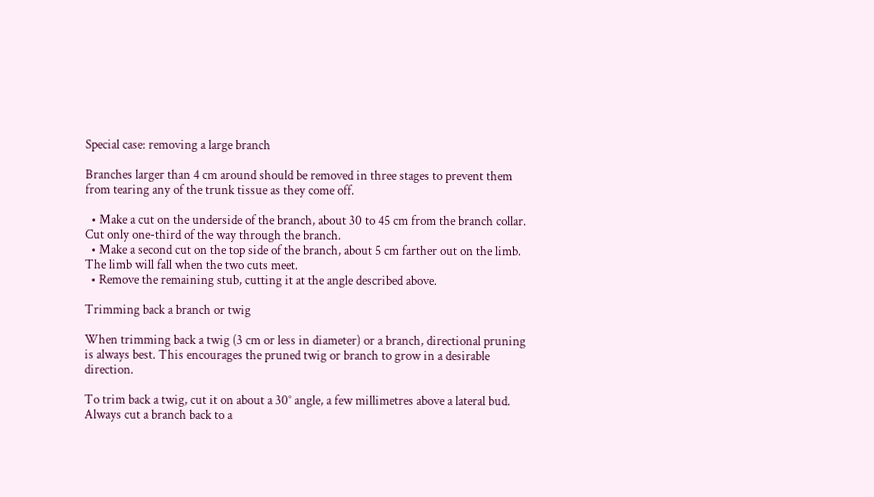Special case: removing a large branch

Branches larger than 4 cm around should be removed in three stages to prevent them from tearing any of the trunk tissue as they come off.

  • Make a cut on the underside of the branch, about 30 to 45 cm from the branch collar. Cut only one-third of the way through the branch.
  • Make a second cut on the top side of the branch, about 5 cm farther out on the limb. The limb will fall when the two cuts meet.
  • Remove the remaining stub, cutting it at the angle described above.

Trimming back a branch or twig

When trimming back a twig (3 cm or less in diameter) or a branch, directional pruning is always best. This encourages the pruned twig or branch to grow in a desirable direction.

To trim back a twig, cut it on about a 30° angle, a few millimetres above a lateral bud. Always cut a branch back to a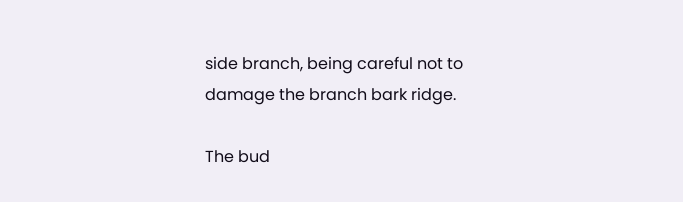side branch, being careful not to damage the branch bark ridge.

The bud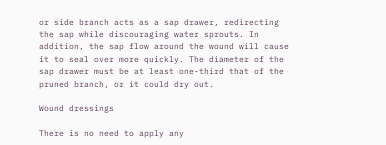or side branch acts as a sap drawer, redirecting the sap while discouraging water sprouts. In addition, the sap flow around the wound will cause it to seal over more quickly. The diameter of the sap drawer must be at least one-third that of the pruned branch, or it could dry out.

Wound dressings

There is no need to apply any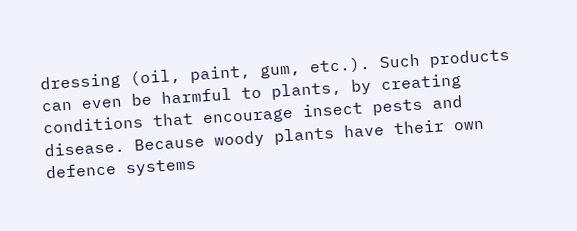dressing (oil, paint, gum, etc.). Such products can even be harmful to plants, by creating conditions that encourage insect pests and disease. Because woody plants have their own defence systems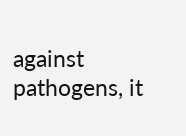against pathogens, it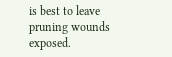is best to leave pruning wounds exposed.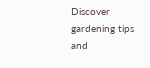Discover gardening tips and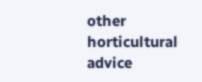other horticultural advice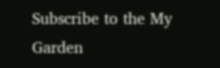Subscribe to the My Garden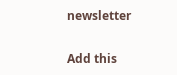newsletter

Add this